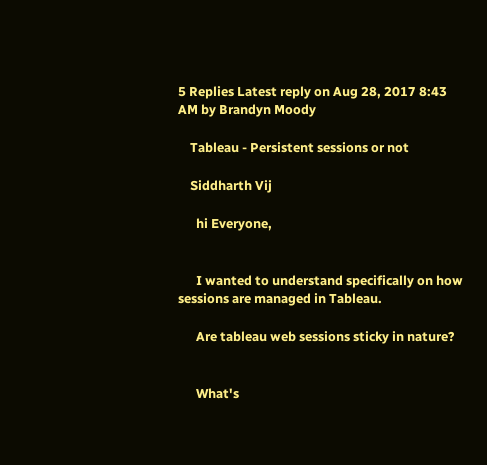5 Replies Latest reply on Aug 28, 2017 8:43 AM by Brandyn Moody

    Tableau - Persistent sessions or not

    Siddharth Vij

      hi Everyone,


      I wanted to understand specifically on how sessions are managed in Tableau.

      Are tableau web sessions sticky in nature?


      What's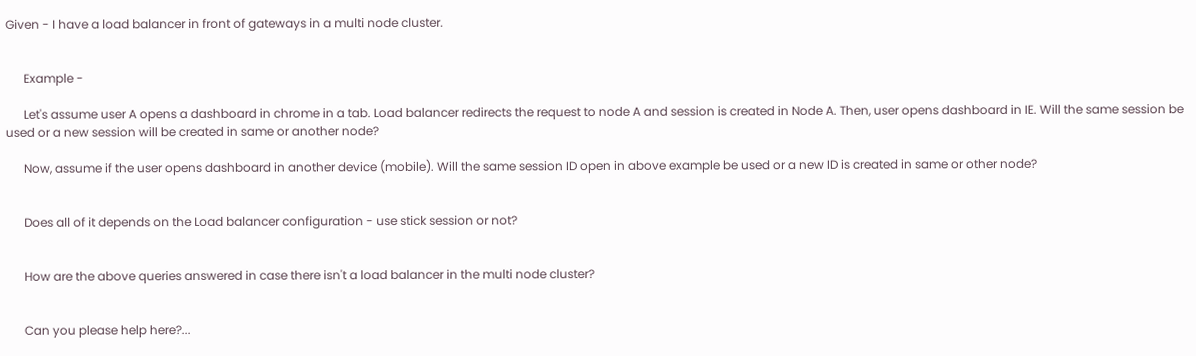Given - I have a load balancer in front of gateways in a multi node cluster.


      Example -

      Let's assume user A opens a dashboard in chrome in a tab. Load balancer redirects the request to node A and session is created in Node A. Then, user opens dashboard in IE. Will the same session be used or a new session will be created in same or another node?

      Now, assume if the user opens dashboard in another device (mobile). Will the same session ID open in above example be used or a new ID is created in same or other node?


      Does all of it depends on the Load balancer configuration - use stick session or not?


      How are the above queries answered in case there isn't a load balancer in the multi node cluster?


      Can you please help here?...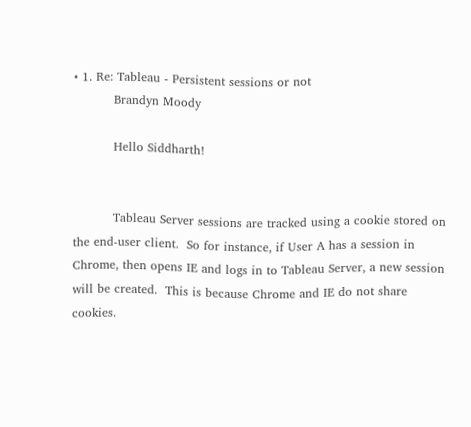• 1. Re: Tableau - Persistent sessions or not
          Brandyn Moody

          Hello Siddharth!


          Tableau Server sessions are tracked using a cookie stored on the end-user client.  So for instance, if User A has a session in Chrome, then opens IE and logs in to Tableau Server, a new session will be created.  This is because Chrome and IE do not share cookies.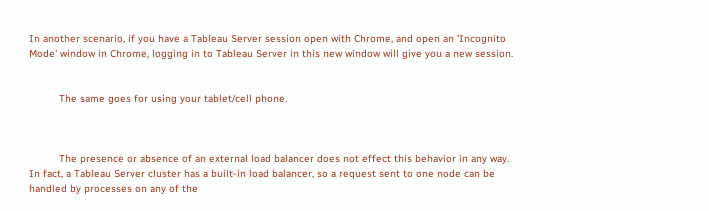In another scenario, if you have a Tableau Server session open with Chrome, and open an 'Incognito Mode' window in Chrome, logging in to Tableau Server in this new window will give you a new session.


          The same goes for using your tablet/cell phone.



          The presence or absence of an external load balancer does not effect this behavior in any way.  In fact, a Tableau Server cluster has a built-in load balancer, so a request sent to one node can be handled by processes on any of the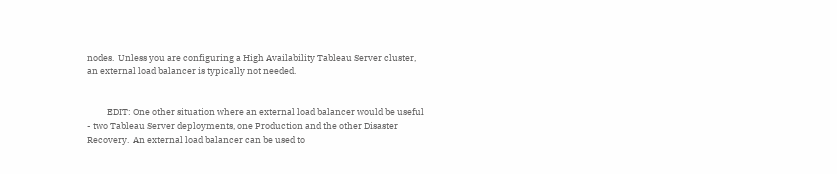nodes.  Unless you are configuring a High Availability Tableau Server cluster, an external load balancer is typically not needed.


          EDIT: One other situation where an external load balancer would be useful - two Tableau Server deployments, one Production and the other Disaster Recovery.  An external load balancer can be used to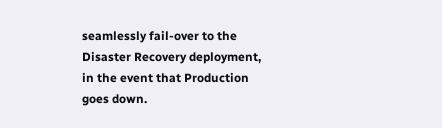seamlessly fail-over to the Disaster Recovery deployment, in the event that Production goes down.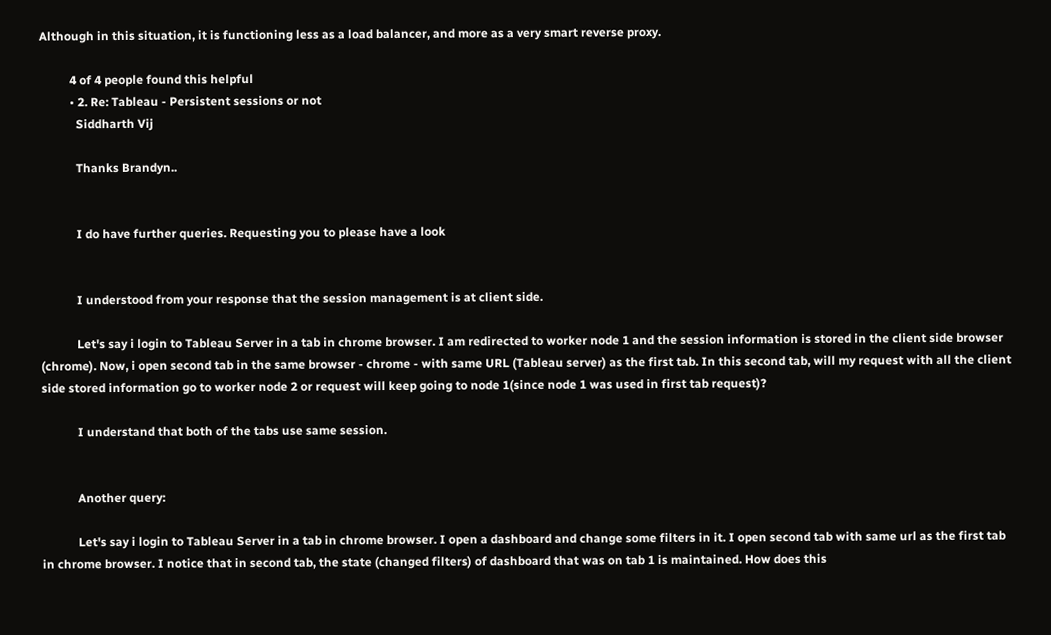Although in this situation, it is functioning less as a load balancer, and more as a very smart reverse proxy.

          4 of 4 people found this helpful
          • 2. Re: Tableau - Persistent sessions or not
            Siddharth Vij

            Thanks Brandyn..


            I do have further queries. Requesting you to please have a look


            I understood from your response that the session management is at client side.

            Let's say i login to Tableau Server in a tab in chrome browser. I am redirected to worker node 1 and the session information is stored in the client side browser (chrome). Now, i open second tab in the same browser - chrome - with same URL (Tableau server) as the first tab. In this second tab, will my request with all the client side stored information go to worker node 2 or request will keep going to node 1(since node 1 was used in first tab request)?

            I understand that both of the tabs use same session.


            Another query:

            Let's say i login to Tableau Server in a tab in chrome browser. I open a dashboard and change some filters in it. I open second tab with same url as the first tab in chrome browser. I notice that in second tab, the state (changed filters) of dashboard that was on tab 1 is maintained. How does this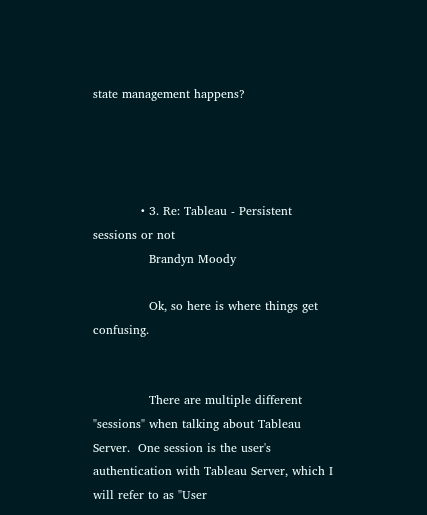state management happens?




            • 3. Re: Tableau - Persistent sessions or not
              Brandyn Moody

              Ok, so here is where things get confusing.


              There are multiple different "sessions" when talking about Tableau Server.  One session is the user's authentication with Tableau Server, which I will refer to as "User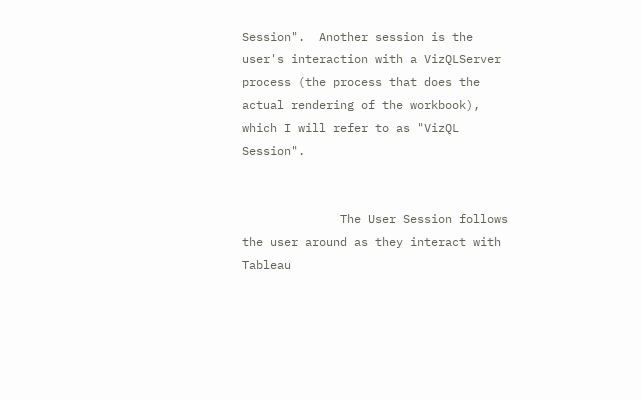Session".  Another session is the user's interaction with a VizQLServer process (the process that does the actual rendering of the workbook), which I will refer to as "VizQL Session".


              The User Session follows the user around as they interact with Tableau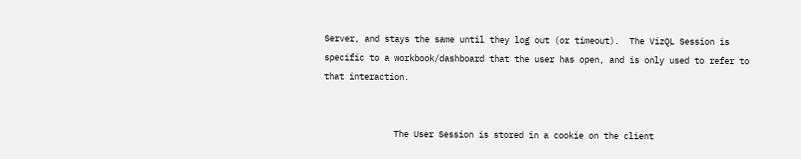Server, and stays the same until they log out (or timeout).  The VizQL Session is specific to a workbook/dashboard that the user has open, and is only used to refer to that interaction.


              The User Session is stored in a cookie on the client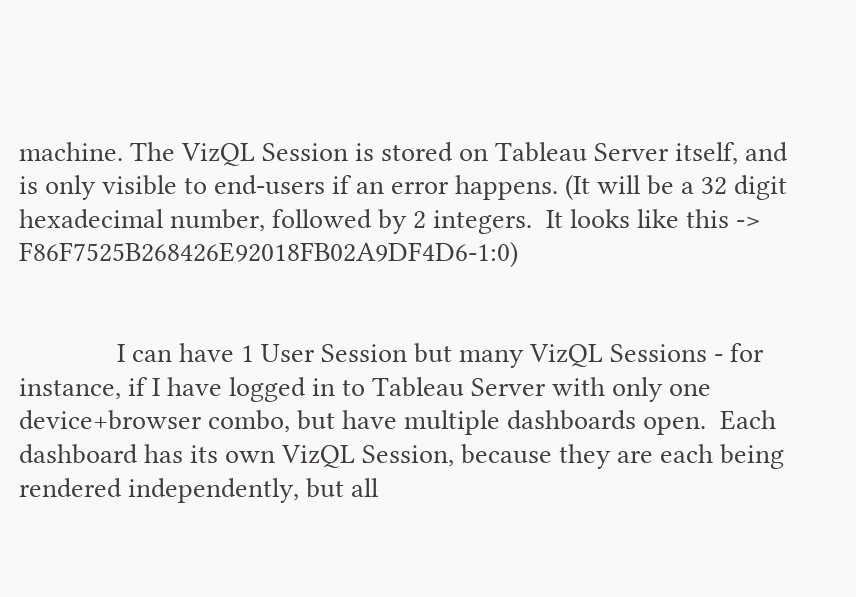machine. The VizQL Session is stored on Tableau Server itself, and is only visible to end-users if an error happens. (It will be a 32 digit hexadecimal number, followed by 2 integers.  It looks like this -> F86F7525B268426E92018FB02A9DF4D6-1:0)


              I can have 1 User Session but many VizQL Sessions - for instance, if I have logged in to Tableau Server with only one device+browser combo, but have multiple dashboards open.  Each dashboard has its own VizQL Session, because they are each being rendered independently, but all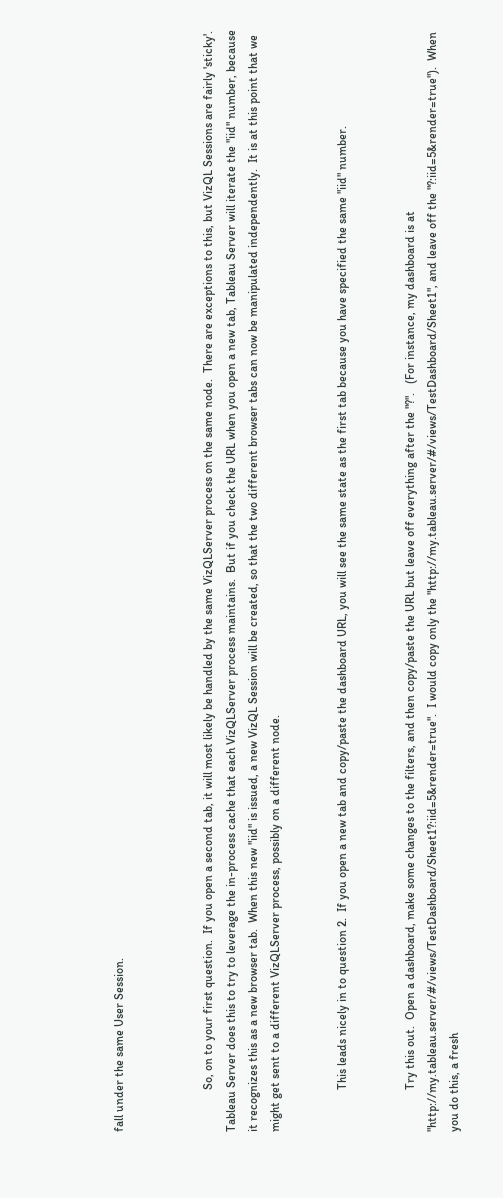fall under the same User Session.



              So, on to your first question.  If you open a second tab, it will most likely be handled by the same VizQLServer process on the same node.  There are exceptions to this, but VizQL Sessions are fairly 'sticky'.  Tableau Server does this to try to leverage the in-process cache that each VizQLServer process maintains.  But if you check the URL when you open a new tab, Tableau Server will iterate the "iid" number, because it recognizes this as a new browser tab.  When this new "iid" is issued, a new VizQL Session will be created, so that the two different browser tabs can now be manipulated independently.  It is at this point that we might get sent to a different VizQLServer process, possibly on a different node.


              This leads nicely in to question 2.  If you open a new tab and copy/paste the dashboard URL, you will see the same state as the first tab because you have specified the same "iid" number.


              Try this out.  Open a dashboard, make some changes to the filters, and then copy/paste the URL but leave off everything after the "?".   (For instance, my dashboard is at "http://my.tableau.server/#/views/TestDashboard/Sheet1?:iid=5&render=true".  I would copy only the "http://my.tableau.server/#/views/TestDashboard/Sheet1", and leave off the "?:iid=5&render=true").  When you do this, a fresh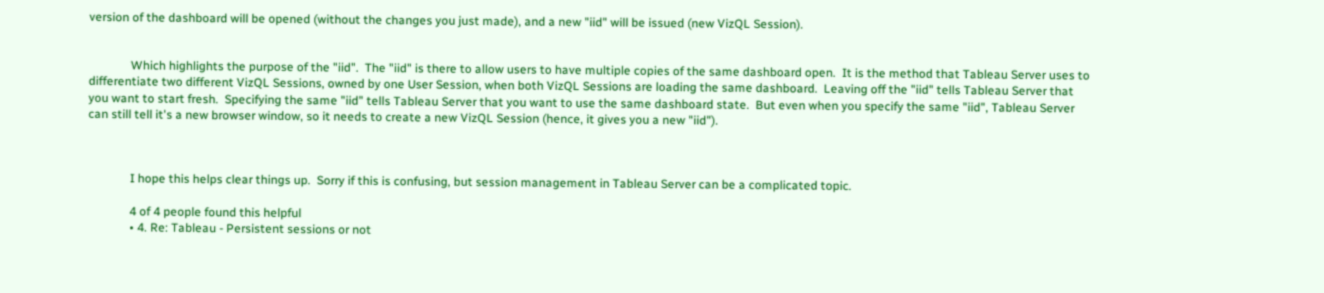version of the dashboard will be opened (without the changes you just made), and a new "iid" will be issued (new VizQL Session).


              Which highlights the purpose of the "iid".  The "iid" is there to allow users to have multiple copies of the same dashboard open.  It is the method that Tableau Server uses to differentiate two different VizQL Sessions, owned by one User Session, when both VizQL Sessions are loading the same dashboard.  Leaving off the "iid" tells Tableau Server that you want to start fresh.  Specifying the same "iid" tells Tableau Server that you want to use the same dashboard state.  But even when you specify the same "iid", Tableau Server can still tell it's a new browser window, so it needs to create a new VizQL Session (hence, it gives you a new "iid").



              I hope this helps clear things up.  Sorry if this is confusing, but session management in Tableau Server can be a complicated topic.

              4 of 4 people found this helpful
              • 4. Re: Tableau - Persistent sessions or not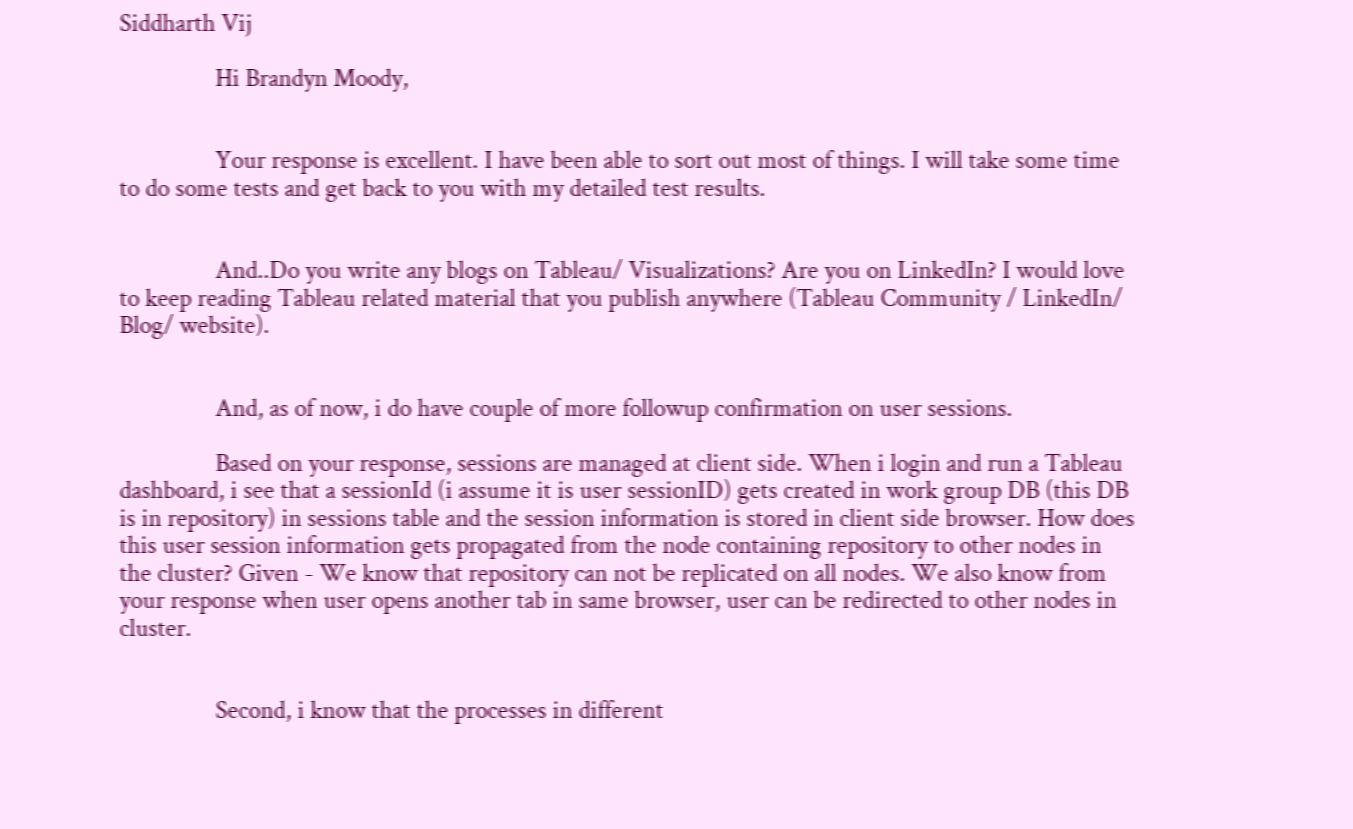Siddharth Vij

                Hi Brandyn Moody,


                Your response is excellent. I have been able to sort out most of things. I will take some time to do some tests and get back to you with my detailed test results.


                And..Do you write any blogs on Tableau/ Visualizations? Are you on LinkedIn? I would love to keep reading Tableau related material that you publish anywhere (Tableau Community / LinkedIn/ Blog/ website).


                And, as of now, i do have couple of more followup confirmation on user sessions.

                Based on your response, sessions are managed at client side. When i login and run a Tableau dashboard, i see that a sessionId (i assume it is user sessionID) gets created in work group DB (this DB is in repository) in sessions table and the session information is stored in client side browser. How does this user session information gets propagated from the node containing repository to other nodes in the cluster? Given - We know that repository can not be replicated on all nodes. We also know from your response when user opens another tab in same browser, user can be redirected to other nodes in cluster.


                Second, i know that the processes in different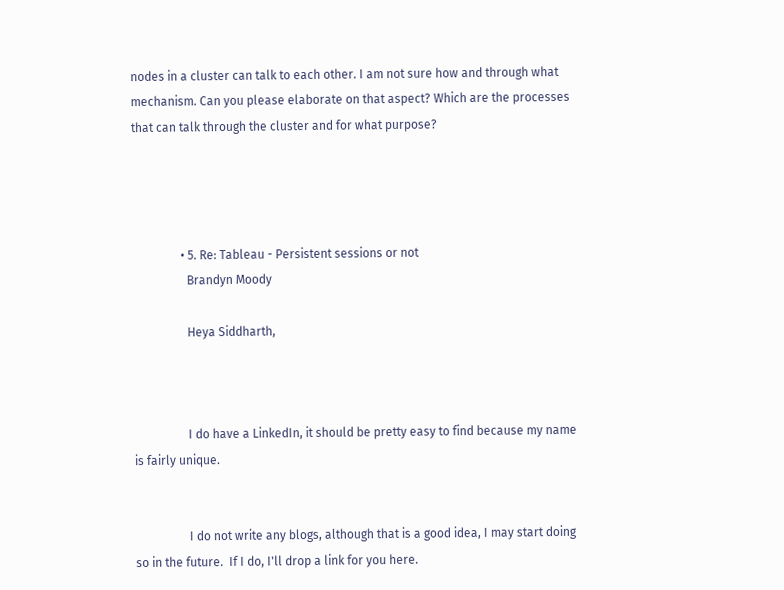nodes in a cluster can talk to each other. I am not sure how and through what mechanism. Can you please elaborate on that aspect? Which are the processes that can talk through the cluster and for what purpose?




                • 5. Re: Tableau - Persistent sessions or not
                  Brandyn Moody

                  Heya Siddharth,



                  I do have a LinkedIn, it should be pretty easy to find because my name is fairly unique.


                  I do not write any blogs, although that is a good idea, I may start doing so in the future.  If I do, I'll drop a link for you here.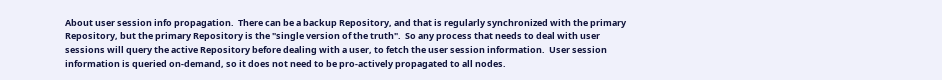About user session info propagation.  There can be a backup Repository, and that is regularly synchronized with the primary Repository, but the primary Repository is the "single version of the truth".  So any process that needs to deal with user sessions will query the active Repository before dealing with a user, to fetch the user session information.  User session information is queried on-demand, so it does not need to be pro-actively propagated to all nodes.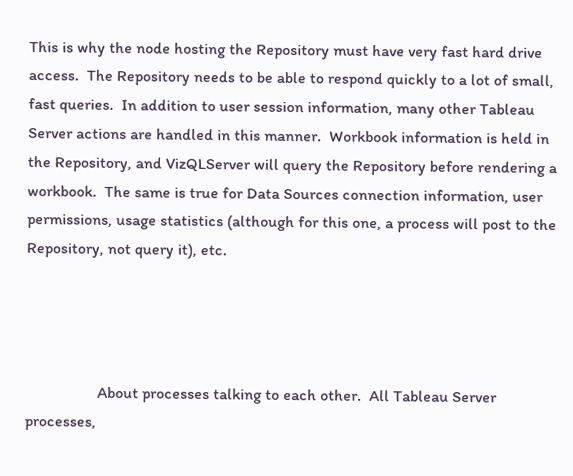This is why the node hosting the Repository must have very fast hard drive access.  The Repository needs to be able to respond quickly to a lot of small, fast queries.  In addition to user session information, many other Tableau Server actions are handled in this manner.  Workbook information is held in the Repository, and VizQLServer will query the Repository before rendering a workbook.  The same is true for Data Sources connection information, user permissions, usage statistics (although for this one, a process will post to the Repository, not query it), etc.




                  About processes talking to each other.  All Tableau Server processes,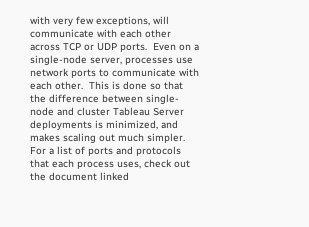with very few exceptions, will communicate with each other across TCP or UDP ports.  Even on a single-node server, processes use network ports to communicate with each other.  This is done so that the difference between single-node and cluster Tableau Server deployments is minimized, and makes scaling out much simpler.  For a list of ports and protocols that each process uses, check out the document linked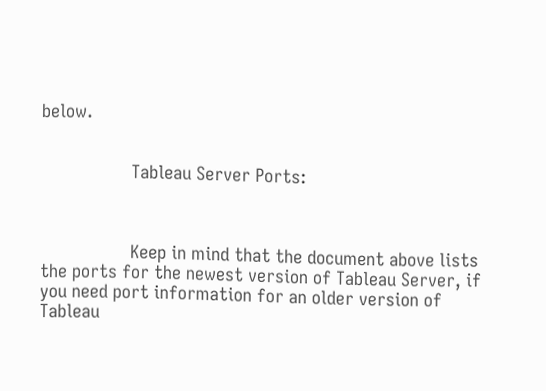below.


                  Tableau Server Ports:



                  Keep in mind that the document above lists the ports for the newest version of Tableau Server, if you need port information for an older version of Tableau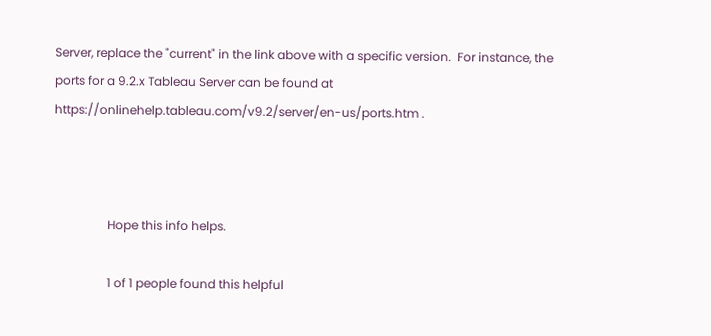Server, replace the "current" in the link above with a specific version.  For instance, the ports for a 9.2.x Tableau Server can be found at https://onlinehelp.tableau.com/v9.2/server/en-us/ports.htm .



                  Hope this info helps.

                  1 of 1 people found this helpful